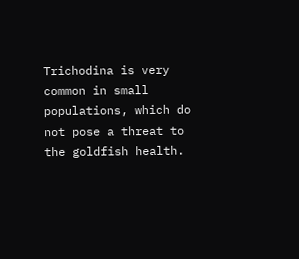Trichodina is very common in small populations, which do not pose a threat to the goldfish health.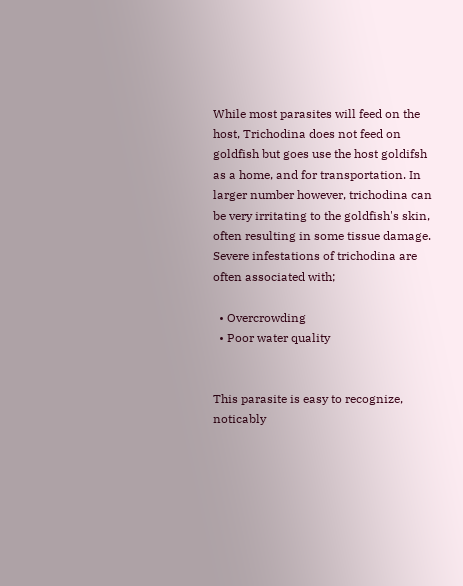While most parasites will feed on the host, Trichodina does not feed on goldfish but goes use the host goldifsh as a home, and for transportation. In larger number however, trichodina can be very irritating to the goldfish's skin, often resulting in some tissue damage. Severe infestations of trichodina are often associated with;

  • Overcrowding
  • Poor water quality


This parasite is easy to recognize, noticably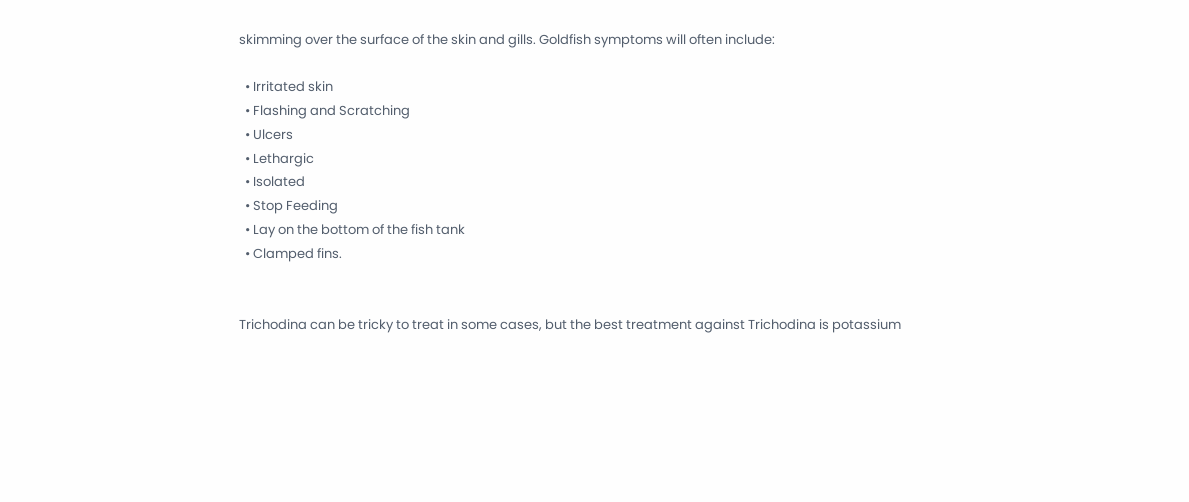skimming over the surface of the skin and gills. Goldfish symptoms will often include:

  • Irritated skin
  • Flashing and Scratching
  • Ulcers
  • Lethargic
  • Isolated
  • Stop Feeding
  • Lay on the bottom of the fish tank
  • Clamped fins.


Trichodina can be tricky to treat in some cases, but the best treatment against Trichodina is potassium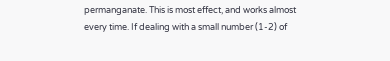permanganate. This is most effect, and works almost every time. If dealing with a small number (1-2) of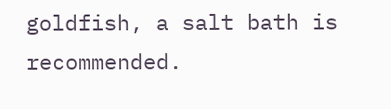goldfish, a salt bath is recommended.